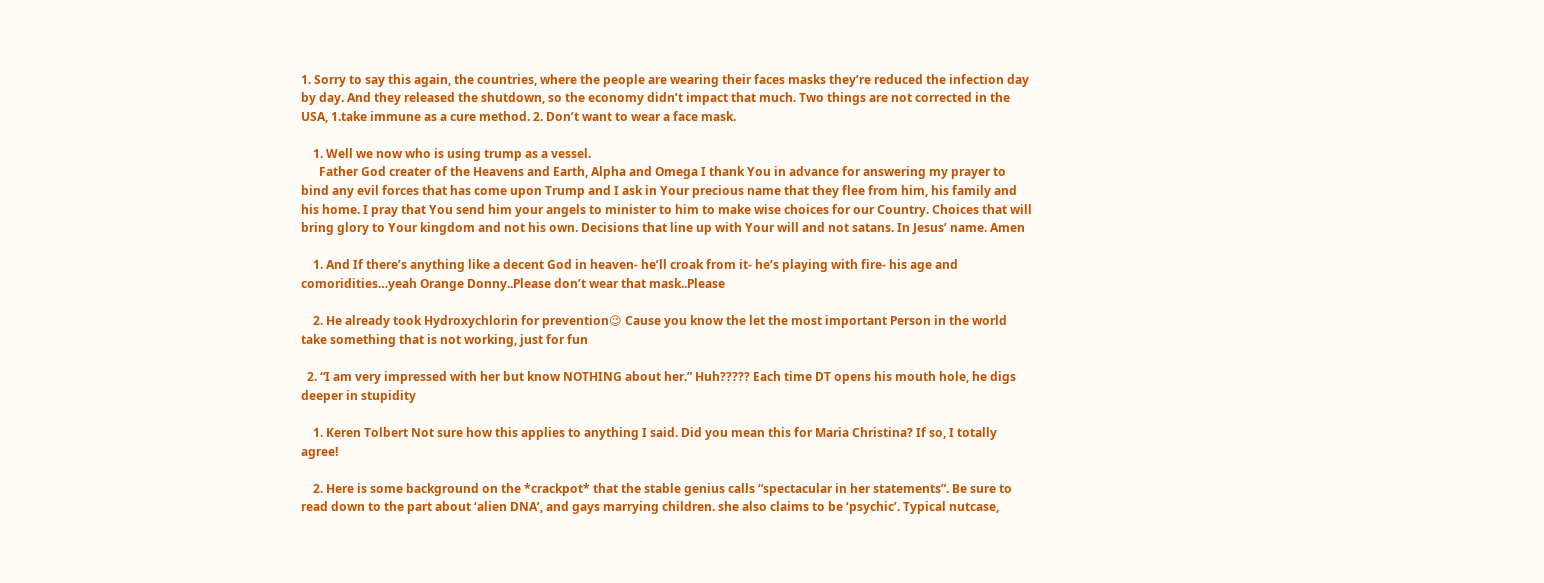1. Sorry to say this again, the countries, where the people are wearing their faces masks they’re reduced the infection day by day. And they released the shutdown, so the economy didn’t impact that much. Two things are not corrected in the USA, 1.take immune as a cure method. 2. Don’t want to wear a face mask.

    1. Well we now who is using trump as a vessel.
      Father God creater of the Heavens and Earth, Alpha and Omega I thank You in advance for answering my prayer to bind any evil forces that has come upon Trump and I ask in Your precious name that they flee from him, his family and his home. I pray that You send him your angels to minister to him to make wise choices for our Country. Choices that will bring glory to Your kingdom and not his own. Decisions that line up with Your will and not satans. In Jesus’ name. Amen

    1. And If there’s anything like a decent God in heaven- he’ll croak from it- he’s playing with fire- his age and comoridities…yeah Orange Donny..Please don’t wear that mask..Please

    2. He already took Hydroxychlorin for prevention😉 Cause you know the let the most important Person in the world take something that is not working, just for fun

  2. “I am very impressed with her but know NOTHING about her.” Huh????? Each time DT opens his mouth hole, he digs deeper in stupidity

    1. Keren Tolbert Not sure how this applies to anything I said. Did you mean this for Maria Christina? If so, I totally agree!

    2. Here is some background on the *crackpot* that the stable genius calls “spectacular in her statements”. Be sure to read down to the part about ‘alien DNA’, and gays marrying children. she also claims to be ‘psychic’. Typical nutcase,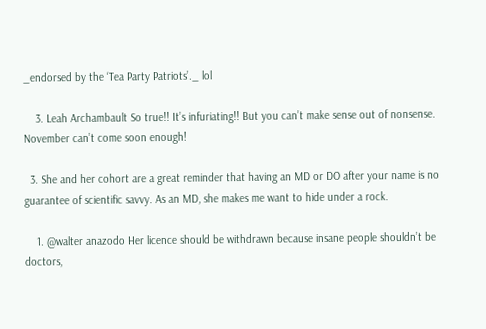_endorsed by the ‘Tea Party Patriots’._ lol

    3. Leah Archambault So true!! It’s infuriating!! But you can’t make sense out of nonsense. November can’t come soon enough!

  3. She and her cohort are a great reminder that having an MD or DO after your name is no guarantee of scientific savvy. As an MD, she makes me want to hide under a rock.

    1. @walter anazodo Her licence should be withdrawn because insane people shouldn’t be doctors,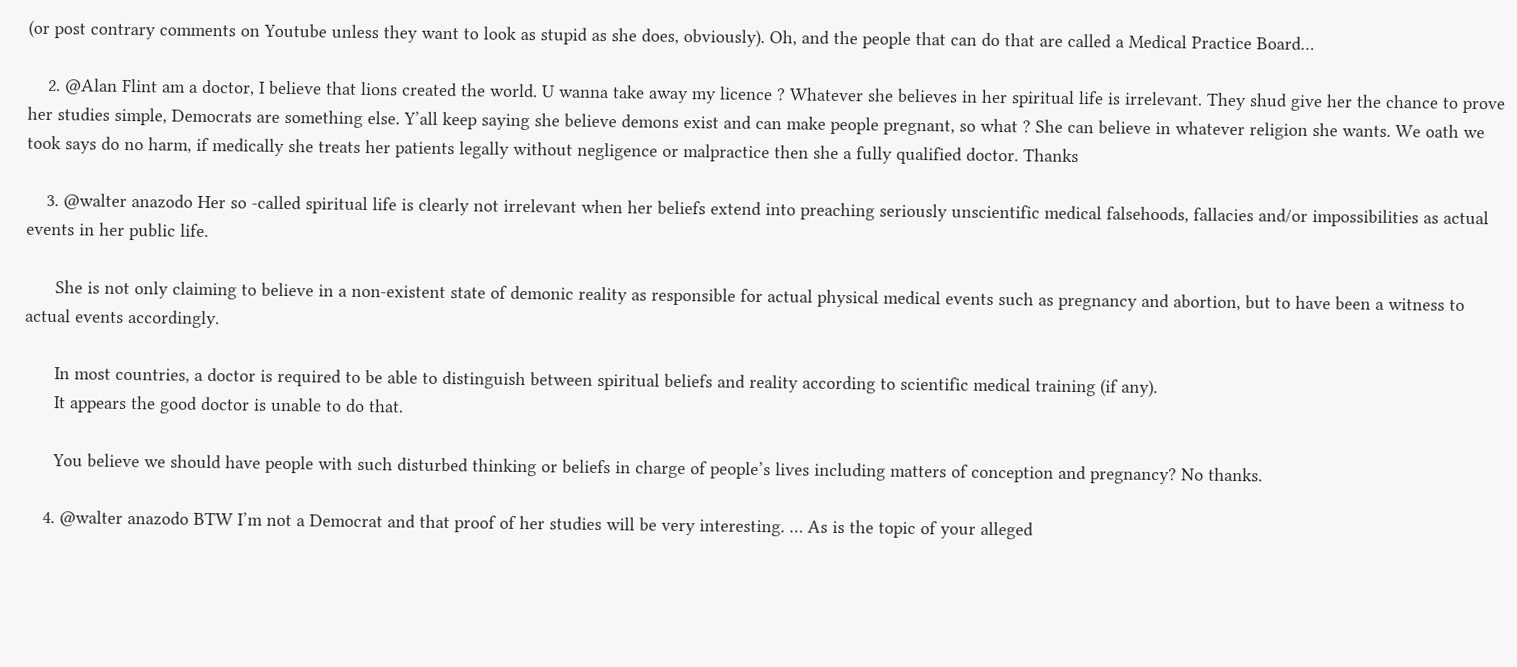(or post contrary comments on Youtube unless they want to look as stupid as she does, obviously). Oh, and the people that can do that are called a Medical Practice Board…

    2. @Alan Flint am a doctor, I believe that lions created the world. U wanna take away my licence ? Whatever she believes in her spiritual life is irrelevant. They shud give her the chance to prove her studies simple, Democrats are something else. Y’all keep saying she believe demons exist and can make people pregnant, so what ? She can believe in whatever religion she wants. We oath we took says do no harm, if medically she treats her patients legally without negligence or malpractice then she a fully qualified doctor. Thanks

    3. @walter anazodo Her so -called spiritual life is clearly not irrelevant when her beliefs extend into preaching seriously unscientific medical falsehoods, fallacies and/or impossibilities as actual events in her public life.

      She is not only claiming to believe in a non-existent state of demonic reality as responsible for actual physical medical events such as pregnancy and abortion, but to have been a witness to actual events accordingly.

      In most countries, a doctor is required to be able to distinguish between spiritual beliefs and reality according to scientific medical training (if any).
      It appears the good doctor is unable to do that.

      You believe we should have people with such disturbed thinking or beliefs in charge of people’s lives including matters of conception and pregnancy? No thanks.

    4. @walter anazodo BTW I’m not a Democrat and that proof of her studies will be very interesting. … As is the topic of your alleged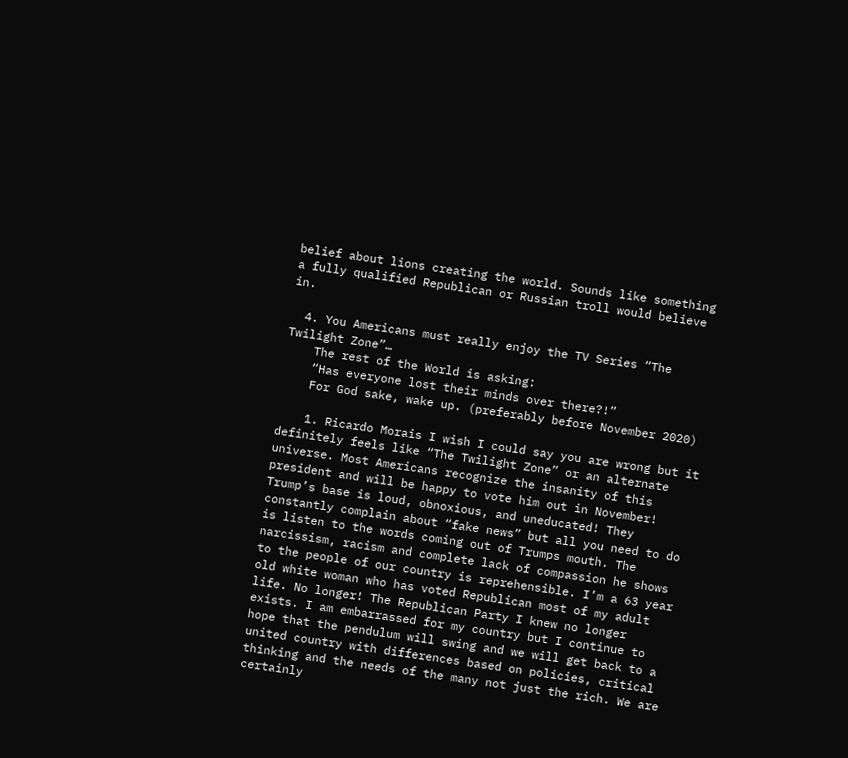belief about lions creating the world. Sounds like something a fully qualified Republican or Russian troll would believe in.

  4. You Americans must really enjoy the TV Series “The Twilight Zone”…
    The rest of the World is asking:
    “Has everyone lost their minds over there?!”
    For God sake, wake up. (preferably before November 2020)

    1. Ricardo Morais I wish I could say you are wrong but it definitely feels like “The Twilight Zone” or an alternate universe. Most Americans recognize the insanity of this president and will be happy to vote him out in November! Trump’s base is loud, obnoxious, and uneducated! They constantly complain about “fake news” but all you need to do is listen to the words coming out of Trumps mouth. The narcissism, racism and complete lack of compassion he shows to the people of our country is reprehensible. I’m a 63 year old white woman who has voted Republican most of my adult life. No longer! The Republican Party I knew no longer exists. I am embarrassed for my country but I continue to hope that the pendulum will swing and we will get back to a united country with differences based on policies, critical thinking and the needs of the many not just the rich. We are certainly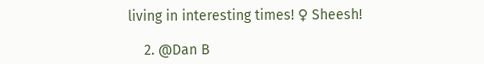living in interesting times! ♀ Sheesh!

    2. @Dan B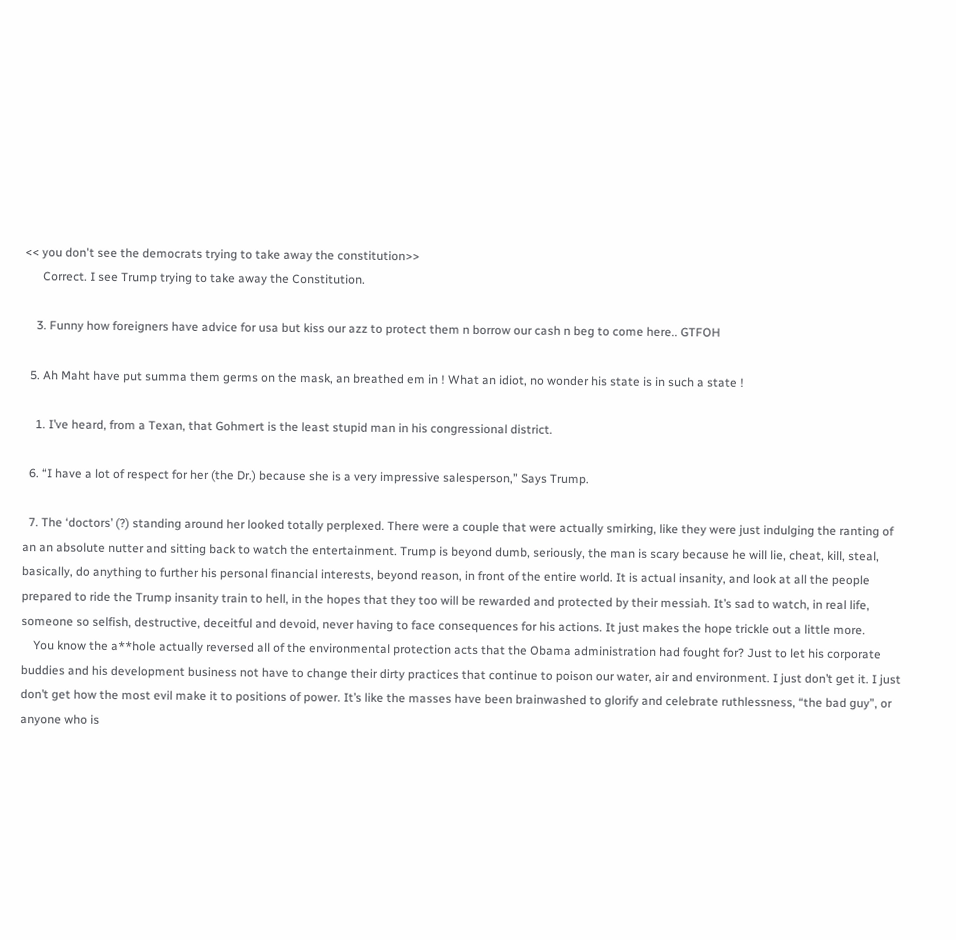<< you don't see the democrats trying to take away the constitution>>
      Correct. I see Trump trying to take away the Constitution.

    3. Funny how foreigners have advice for usa but kiss our azz to protect them n borrow our cash n beg to come here.. GTFOH

  5. Ah Maht have put summa them germs on the mask, an breathed em in ! What an idiot, no wonder his state is in such a state !

    1. I’ve heard, from a Texan, that Gohmert is the least stupid man in his congressional district.

  6. “I have a lot of respect for her (the Dr.) because she is a very impressive salesperson,” Says Trump.

  7. The ‘doctors’ (?) standing around her looked totally perplexed. There were a couple that were actually smirking, like they were just indulging the ranting of an an absolute nutter and sitting back to watch the entertainment. Trump is beyond dumb, seriously, the man is scary because he will lie, cheat, kill, steal, basically, do anything to further his personal financial interests, beyond reason, in front of the entire world. It is actual insanity, and look at all the people prepared to ride the Trump insanity train to hell, in the hopes that they too will be rewarded and protected by their messiah. It’s sad to watch, in real life, someone so selfish, destructive, deceitful and devoid, never having to face consequences for his actions. It just makes the hope trickle out a little more.
    You know the a**hole actually reversed all of the environmental protection acts that the Obama administration had fought for? Just to let his corporate buddies and his development business not have to change their dirty practices that continue to poison our water, air and environment. I just don’t get it. I just don’t get how the most evil make it to positions of power. It’s like the masses have been brainwashed to glorify and celebrate ruthlessness, “the bad guy”, or anyone who is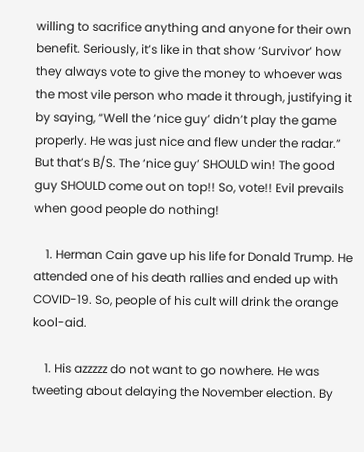willing to sacrifice anything and anyone for their own benefit. Seriously, it’s like in that show ‘Survivor’ how they always vote to give the money to whoever was the most vile person who made it through, justifying it by saying, “Well the ‘nice guy’ didn’t play the game properly. He was just nice and flew under the radar.” But that’s B/S. The ‘nice guy’ SHOULD win! The good guy SHOULD come out on top!! So, vote!! Evil prevails when good people do nothing!

    1. Herman Cain gave up his life for Donald Trump. He attended one of his death rallies and ended up with COVID-19. So, people of his cult will drink the orange kool-aid.

    1. His azzzzz do not want to go nowhere. He was tweeting about delaying the November election. By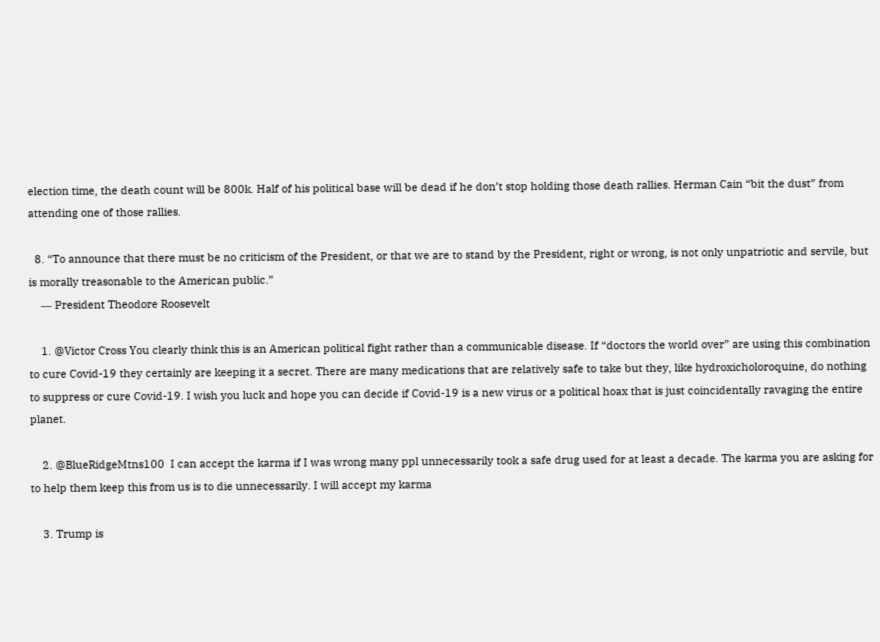election time, the death count will be 800k. Half of his political base will be dead if he don’t stop holding those death rallies. Herman Cain “bit the dust” from attending one of those rallies.

  8. “To announce that there must be no criticism of the President, or that we are to stand by the President, right or wrong, is not only unpatriotic and servile, but is morally treasonable to the American public.”
    ― President Theodore Roosevelt

    1. @Victor Cross You clearly think this is an American political fight rather than a communicable disease. If “doctors the world over” are using this combination to cure Covid-19 they certainly are keeping it a secret. There are many medications that are relatively safe to take but they, like hydroxicholoroquine, do nothing to suppress or cure Covid-19. I wish you luck and hope you can decide if Covid-19 is a new virus or a political hoax that is just coincidentally ravaging the entire planet.

    2. @BlueRidgeMtns100  I can accept the karma if I was wrong many ppl unnecessarily took a safe drug used for at least a decade. The karma you are asking for to help them keep this from us is to die unnecessarily. I will accept my karma

    3. Trump is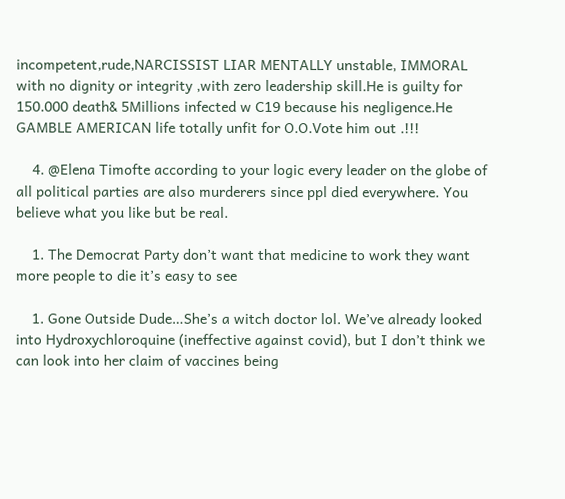incompetent,rude,NARCISSIST LIAR MENTALLY unstable, IMMORAL with no dignity or integrity ,with zero leadership skill.He is guilty for 150.000 death& 5Millions infected w C19 because his negligence.He GAMBLE AMERICAN life totally unfit for O.O.Vote him out .!!!

    4. @Elena Timofte according to your logic every leader on the globe of all political parties are also murderers since ppl died everywhere. You believe what you like but be real.

    1. The Democrat Party don’t want that medicine to work they want more people to die it’s easy to see

    1. Gone Outside Dude…She’s a witch doctor lol. We’ve already looked into Hydroxychloroquine (ineffective against covid), but I don’t think we can look into her claim of vaccines being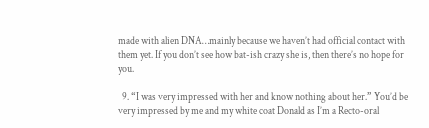made with alien DNA…mainly because we haven’t had official contact with them yet. If you don’t see how bat-ish crazy she is, then there’s no hope for you.

  9. “I was very impressed with her and know nothing about her.” You’d be very impressed by me and my white coat Donald as I’m a Recto-oral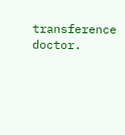transference doctor.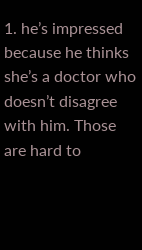1. he’s impressed because he thinks she’s a doctor who doesn’t disagree with him. Those are hard to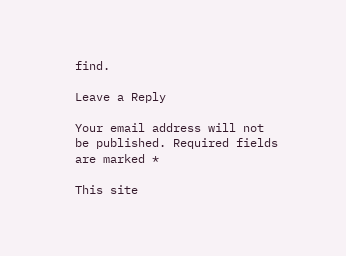find.

Leave a Reply

Your email address will not be published. Required fields are marked *

This site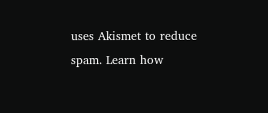uses Akismet to reduce spam. Learn how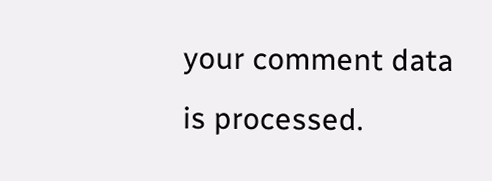your comment data is processed.